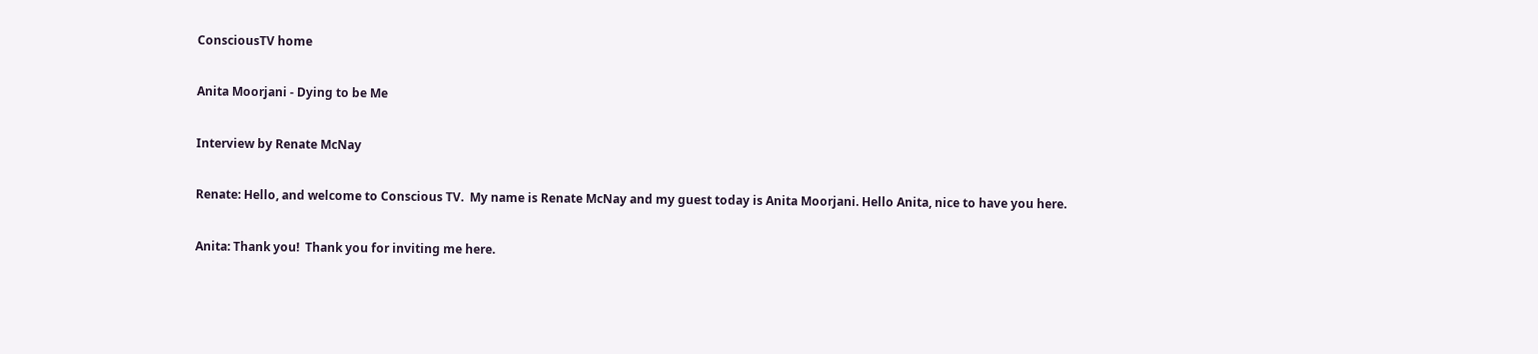ConsciousTV home

Anita Moorjani - Dying to be Me

Interview by Renate McNay

Renate: Hello, and welcome to Conscious TV.  My name is Renate McNay and my guest today is Anita Moorjani. Hello Anita, nice to have you here.

Anita: Thank you!  Thank you for inviting me here.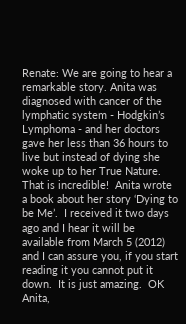Renate: We are going to hear a remarkable story. Anita was diagnosed with cancer of the lymphatic system - Hodgkin’s Lymphoma - and her doctors gave her less than 36 hours to live but instead of dying she woke up to her True Nature.  That is incredible!  Anita wrote a book about her story ‘Dying to be Me’.  I received it two days ago and I hear it will be available from March 5 (2012) and I can assure you, if you start reading it you cannot put it down.  It is just amazing.  OK Anita,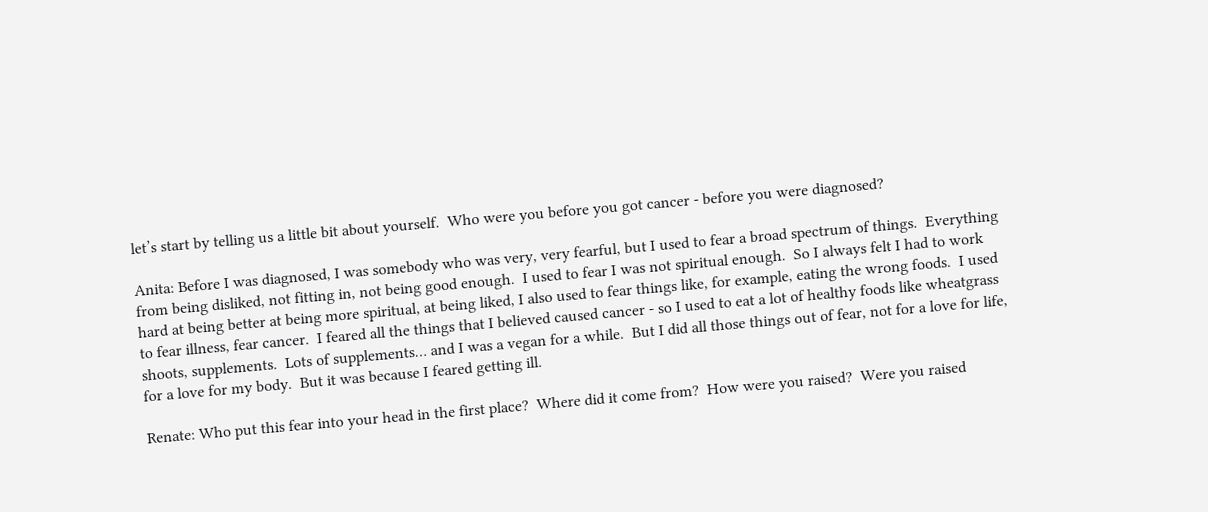let’s start by telling us a little bit about yourself.  Who were you before you got cancer - before you were diagnosed?

Anita: Before I was diagnosed, I was somebody who was very, very fearful, but I used to fear a broad spectrum of things.  Everything from being disliked, not fitting in, not being good enough.  I used to fear I was not spiritual enough.  So I always felt I had to work hard at being better at being more spiritual, at being liked, I also used to fear things like, for example, eating the wrong foods.  I used to fear illness, fear cancer.  I feared all the things that I believed caused cancer - so I used to eat a lot of healthy foods like wheatgrass shoots, supplements.  Lots of supplements… and I was a vegan for a while.  But I did all those things out of fear, not for a love for life, for a love for my body.  But it was because I feared getting ill.

Renate: Who put this fear into your head in the first place?  Where did it come from?  How were you raised?  Were you raised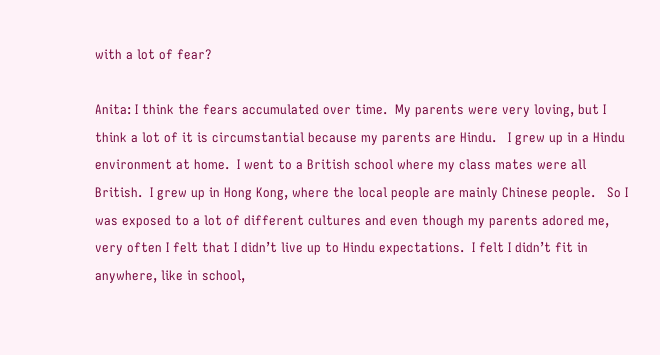with a lot of fear?

Anita: I think the fears accumulated over time.  My parents were very loving, but I think a lot of it is circumstantial because my parents are Hindu.   I grew up in a Hindu environment at home.  I went to a British school where my class mates were all British.  I grew up in Hong Kong, where the local people are mainly Chinese people.   So I was exposed to a lot of different cultures and even though my parents adored me, very often I felt that I didn’t live up to Hindu expectations.  I felt I didn’t fit in anywhere, like in school,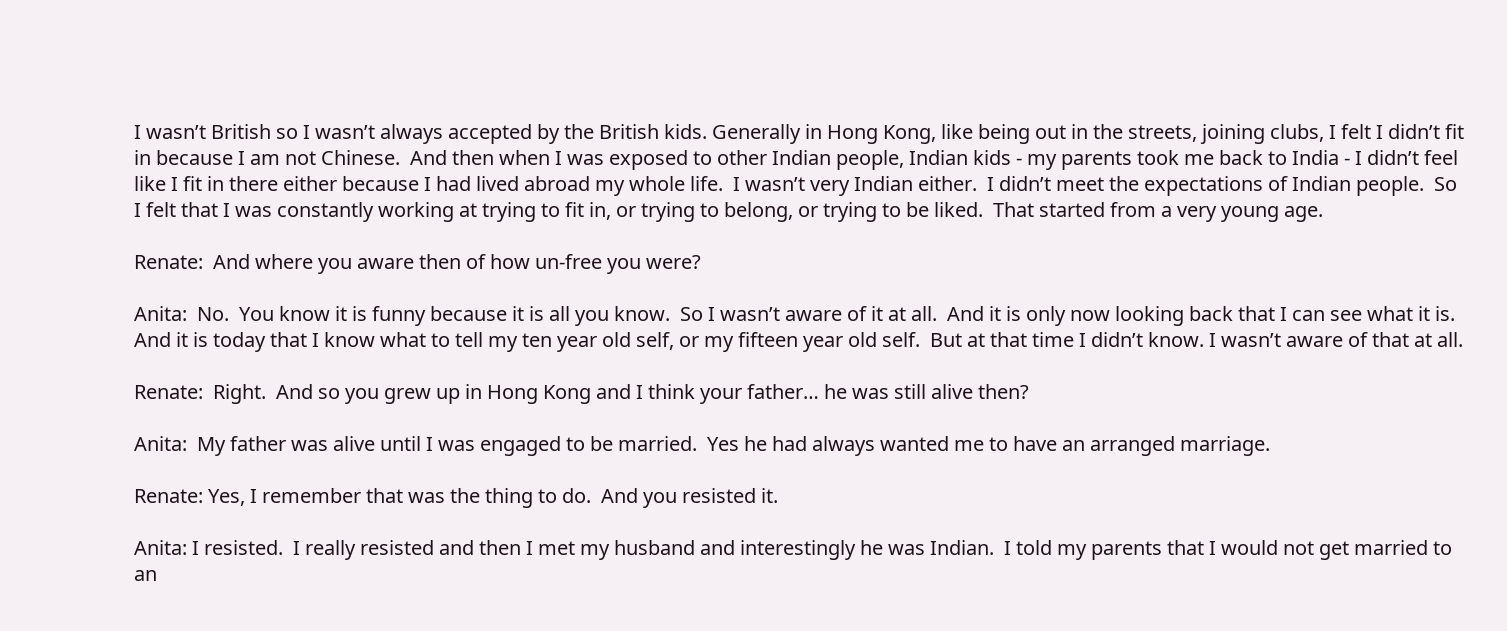I wasn’t British so I wasn’t always accepted by the British kids. Generally in Hong Kong, like being out in the streets, joining clubs, I felt I didn’t fit in because I am not Chinese.  And then when I was exposed to other Indian people, Indian kids - my parents took me back to India - I didn’t feel like I fit in there either because I had lived abroad my whole life.  I wasn’t very Indian either.  I didn’t meet the expectations of Indian people.  So I felt that I was constantly working at trying to fit in, or trying to belong, or trying to be liked.  That started from a very young age.

Renate:  And where you aware then of how un-free you were?

Anita:  No.  You know it is funny because it is all you know.  So I wasn’t aware of it at all.  And it is only now looking back that I can see what it is.  And it is today that I know what to tell my ten year old self, or my fifteen year old self.  But at that time I didn’t know. I wasn’t aware of that at all.

Renate:  Right.  And so you grew up in Hong Kong and I think your father… he was still alive then?

Anita:  My father was alive until I was engaged to be married.  Yes he had always wanted me to have an arranged marriage.

Renate: Yes, I remember that was the thing to do.  And you resisted it.

Anita: I resisted.  I really resisted and then I met my husband and interestingly he was Indian.  I told my parents that I would not get married to an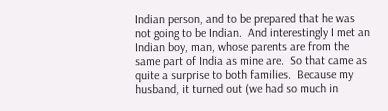Indian person, and to be prepared that he was not going to be Indian.  And interestingly I met an Indian boy, man, whose parents are from the same part of India as mine are.  So that came as quite a surprise to both families.  Because my husband, it turned out (we had so much in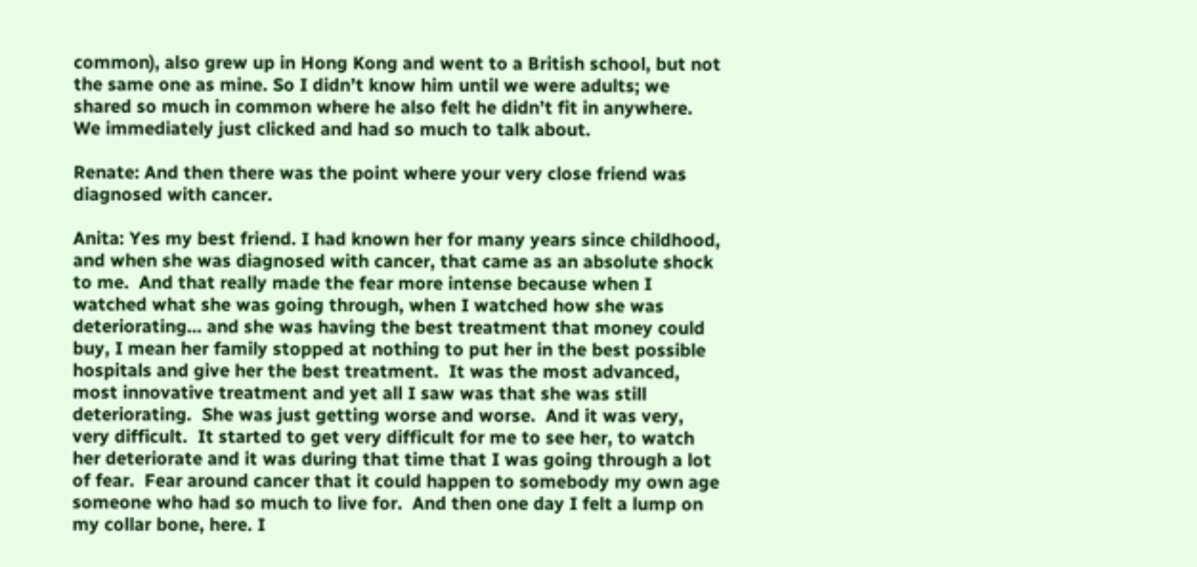common), also grew up in Hong Kong and went to a British school, but not the same one as mine. So I didn’t know him until we were adults; we shared so much in common where he also felt he didn’t fit in anywhere. We immediately just clicked and had so much to talk about.

Renate: And then there was the point where your very close friend was diagnosed with cancer.

Anita: Yes my best friend. I had known her for many years since childhood, and when she was diagnosed with cancer, that came as an absolute shock to me.  And that really made the fear more intense because when I watched what she was going through, when I watched how she was deteriorating… and she was having the best treatment that money could buy, I mean her family stopped at nothing to put her in the best possible hospitals and give her the best treatment.  It was the most advanced, most innovative treatment and yet all I saw was that she was still deteriorating.  She was just getting worse and worse.  And it was very, very difficult.  It started to get very difficult for me to see her, to watch her deteriorate and it was during that time that I was going through a lot of fear.  Fear around cancer that it could happen to somebody my own age someone who had so much to live for.  And then one day I felt a lump on my collar bone, here. I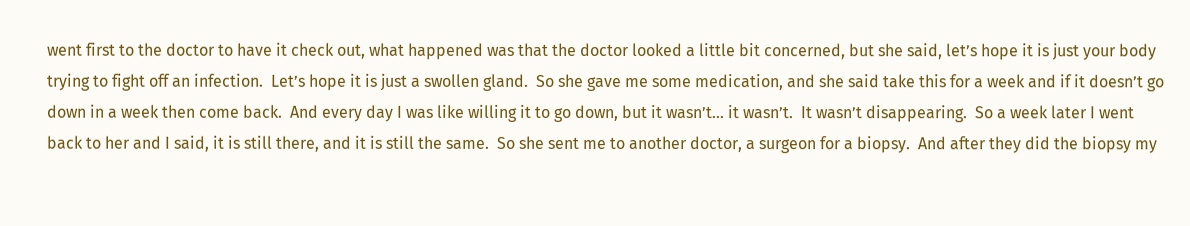went first to the doctor to have it check out, what happened was that the doctor looked a little bit concerned, but she said, let’s hope it is just your body trying to fight off an infection.  Let’s hope it is just a swollen gland.  So she gave me some medication, and she said take this for a week and if it doesn’t go down in a week then come back.  And every day I was like willing it to go down, but it wasn’t… it wasn’t.  It wasn’t disappearing.  So a week later I went back to her and I said, it is still there, and it is still the same.  So she sent me to another doctor, a surgeon for a biopsy.  And after they did the biopsy my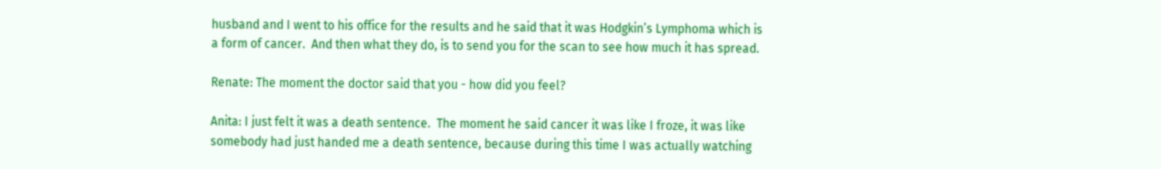husband and I went to his office for the results and he said that it was Hodgkin’s Lymphoma which is a form of cancer.  And then what they do, is to send you for the scan to see how much it has spread.

Renate: The moment the doctor said that you - how did you feel?

Anita: I just felt it was a death sentence.  The moment he said cancer it was like I froze, it was like somebody had just handed me a death sentence, because during this time I was actually watching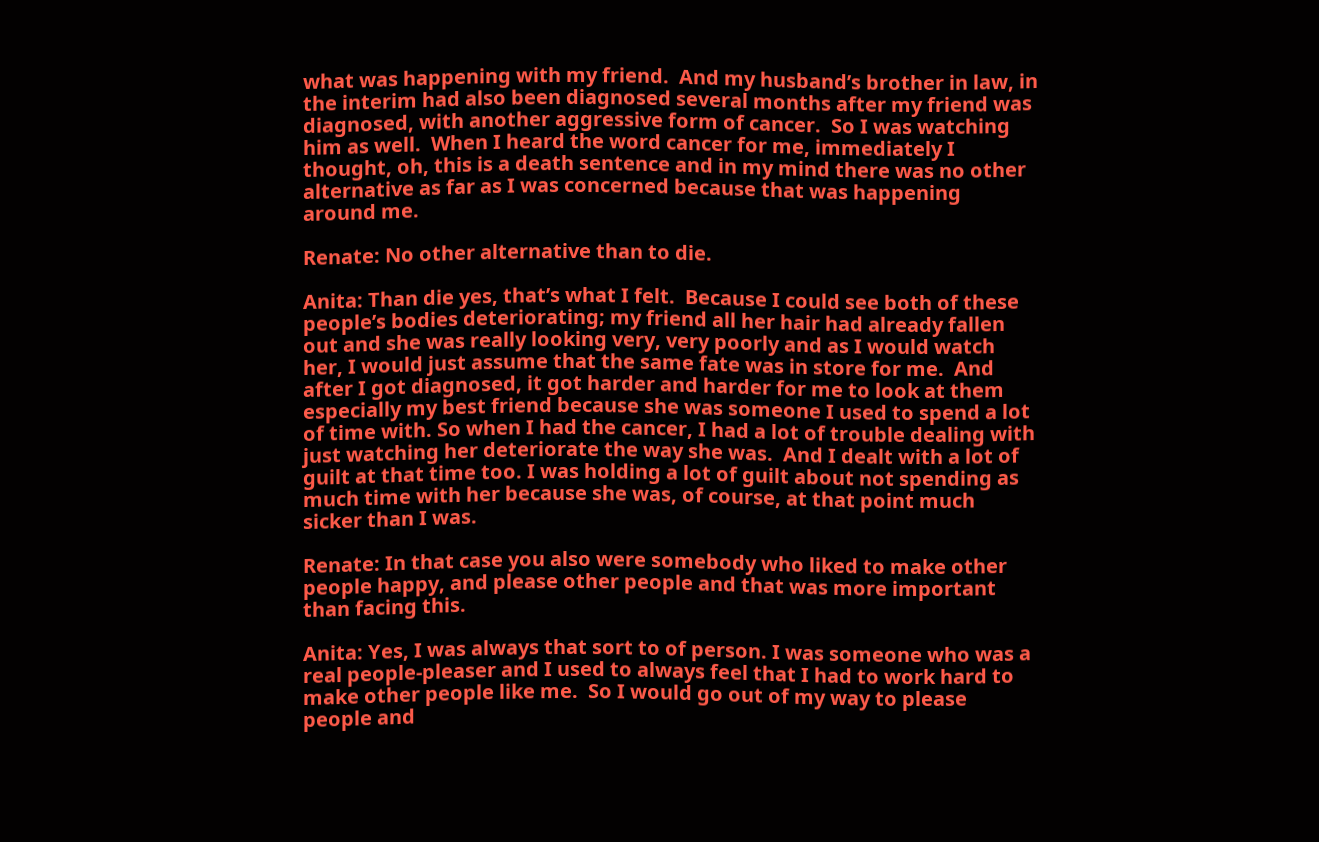what was happening with my friend.  And my husband’s brother in law, in the interim had also been diagnosed several months after my friend was diagnosed, with another aggressive form of cancer.  So I was watching him as well.  When I heard the word cancer for me, immediately I thought, oh, this is a death sentence and in my mind there was no other alternative as far as I was concerned because that was happening around me.

Renate: No other alternative than to die.

Anita: Than die yes, that’s what I felt.  Because I could see both of these people’s bodies deteriorating; my friend all her hair had already fallen out and she was really looking very, very poorly and as I would watch her, I would just assume that the same fate was in store for me.  And after I got diagnosed, it got harder and harder for me to look at them especially my best friend because she was someone I used to spend a lot of time with. So when I had the cancer, I had a lot of trouble dealing with just watching her deteriorate the way she was.  And I dealt with a lot of guilt at that time too. I was holding a lot of guilt about not spending as much time with her because she was, of course, at that point much sicker than I was.

Renate: In that case you also were somebody who liked to make other people happy, and please other people and that was more important than facing this.

Anita: Yes, I was always that sort to of person. I was someone who was a real people-pleaser and I used to always feel that I had to work hard to make other people like me.  So I would go out of my way to please people and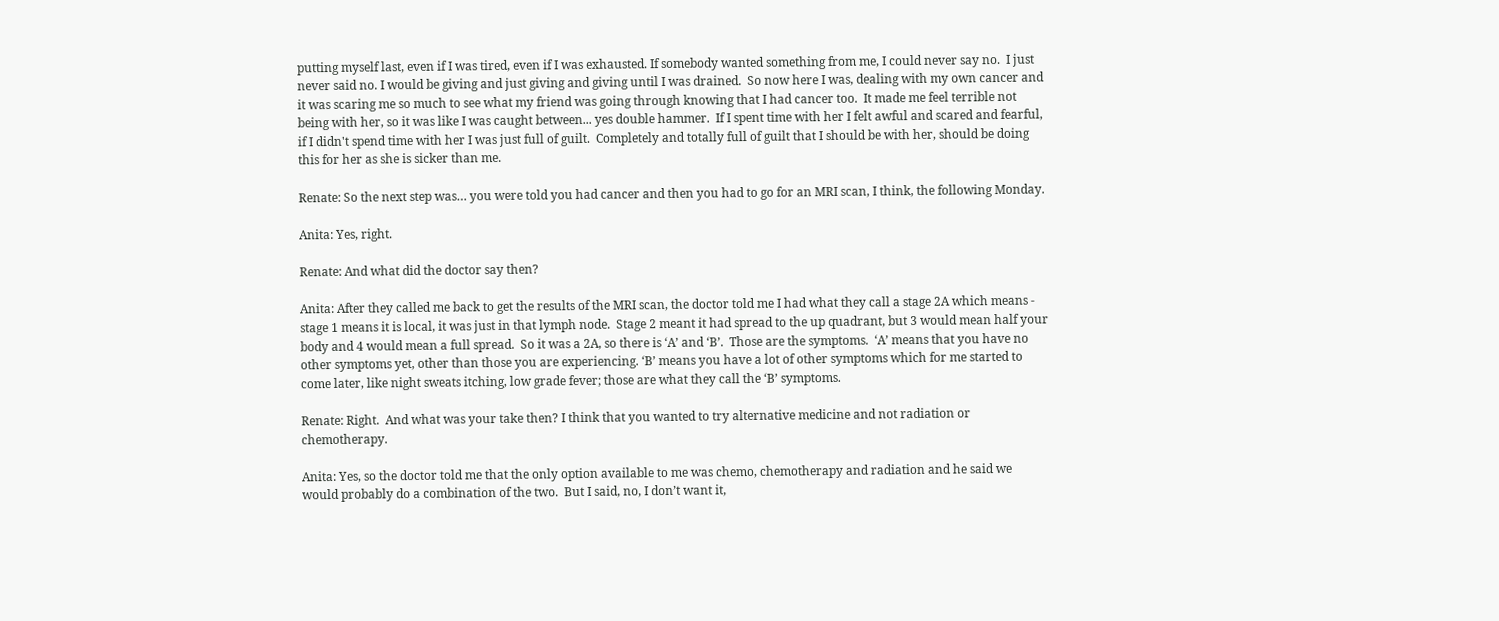putting myself last, even if I was tired, even if I was exhausted. If somebody wanted something from me, I could never say no.  I just never said no. I would be giving and just giving and giving until I was drained.  So now here I was, dealing with my own cancer and it was scaring me so much to see what my friend was going through knowing that I had cancer too.  It made me feel terrible not being with her, so it was like I was caught between... yes double hammer.  If I spent time with her I felt awful and scared and fearful, if I didn't spend time with her I was just full of guilt.  Completely and totally full of guilt that I should be with her, should be doing this for her as she is sicker than me.

Renate: So the next step was… you were told you had cancer and then you had to go for an MRI scan, I think, the following Monday.

Anita: Yes, right.

Renate: And what did the doctor say then?

Anita: After they called me back to get the results of the MRI scan, the doctor told me I had what they call a stage 2A which means - stage 1 means it is local, it was just in that lymph node.  Stage 2 meant it had spread to the up quadrant, but 3 would mean half your body and 4 would mean a full spread.  So it was a 2A, so there is ‘A’ and ‘B’.  Those are the symptoms.  ‘A’ means that you have no other symptoms yet, other than those you are experiencing. ‘B’ means you have a lot of other symptoms which for me started to come later, like night sweats itching, low grade fever; those are what they call the ‘B’ symptoms.

Renate: Right.  And what was your take then? I think that you wanted to try alternative medicine and not radiation or chemotherapy.

Anita: Yes, so the doctor told me that the only option available to me was chemo, chemotherapy and radiation and he said we would probably do a combination of the two.  But I said, no, I don’t want it,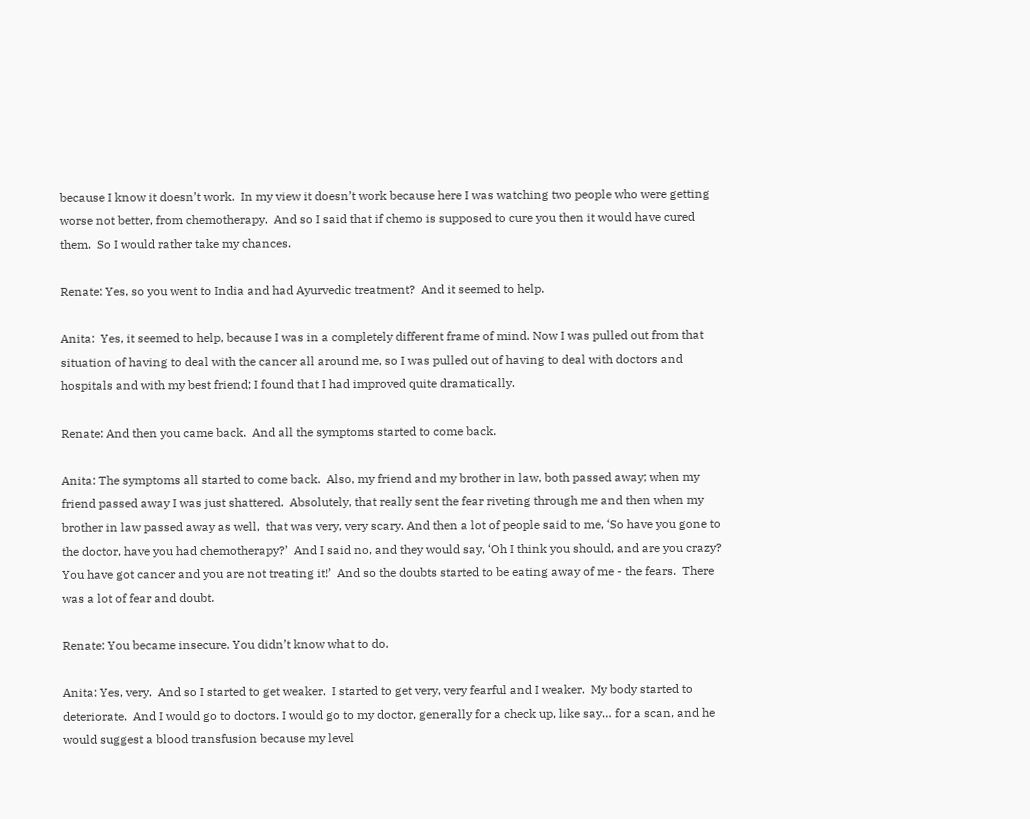because I know it doesn’t work.  In my view it doesn’t work because here I was watching two people who were getting worse not better, from chemotherapy.  And so I said that if chemo is supposed to cure you then it would have cured them.  So I would rather take my chances.

Renate: Yes, so you went to India and had Ayurvedic treatment?  And it seemed to help.

Anita:  Yes, it seemed to help, because I was in a completely different frame of mind. Now I was pulled out from that situation of having to deal with the cancer all around me, so I was pulled out of having to deal with doctors and hospitals and with my best friend; I found that I had improved quite dramatically.

Renate: And then you came back.  And all the symptoms started to come back.

Anita: The symptoms all started to come back.  Also, my friend and my brother in law, both passed away; when my friend passed away I was just shattered.  Absolutely, that really sent the fear riveting through me and then when my brother in law passed away as well,  that was very, very scary. And then a lot of people said to me, ‘So have you gone to the doctor, have you had chemotherapy?’  And I said no, and they would say, ‘Oh I think you should, and are you crazy? You have got cancer and you are not treating it!’  And so the doubts started to be eating away of me - the fears.  There was a lot of fear and doubt.

Renate: You became insecure. You didn’t know what to do.

Anita: Yes, very.  And so I started to get weaker.  I started to get very, very fearful and I weaker.  My body started to deteriorate.  And I would go to doctors. I would go to my doctor, generally for a check up, like say… for a scan, and he would suggest a blood transfusion because my level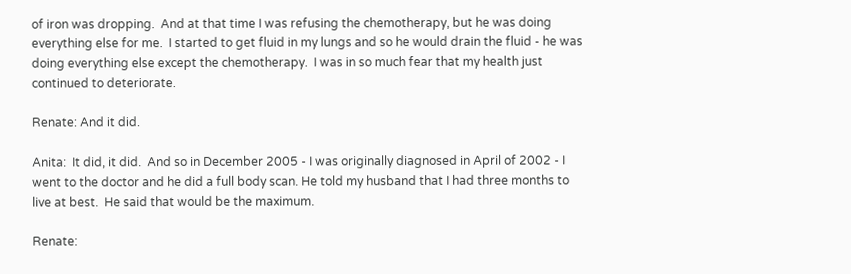of iron was dropping.  And at that time I was refusing the chemotherapy, but he was doing everything else for me.  I started to get fluid in my lungs and so he would drain the fluid - he was doing everything else except the chemotherapy.  I was in so much fear that my health just continued to deteriorate.

Renate: And it did.

Anita:  It did, it did.  And so in December 2005 - I was originally diagnosed in April of 2002 - I went to the doctor and he did a full body scan. He told my husband that I had three months to live at best.  He said that would be the maximum.

Renate: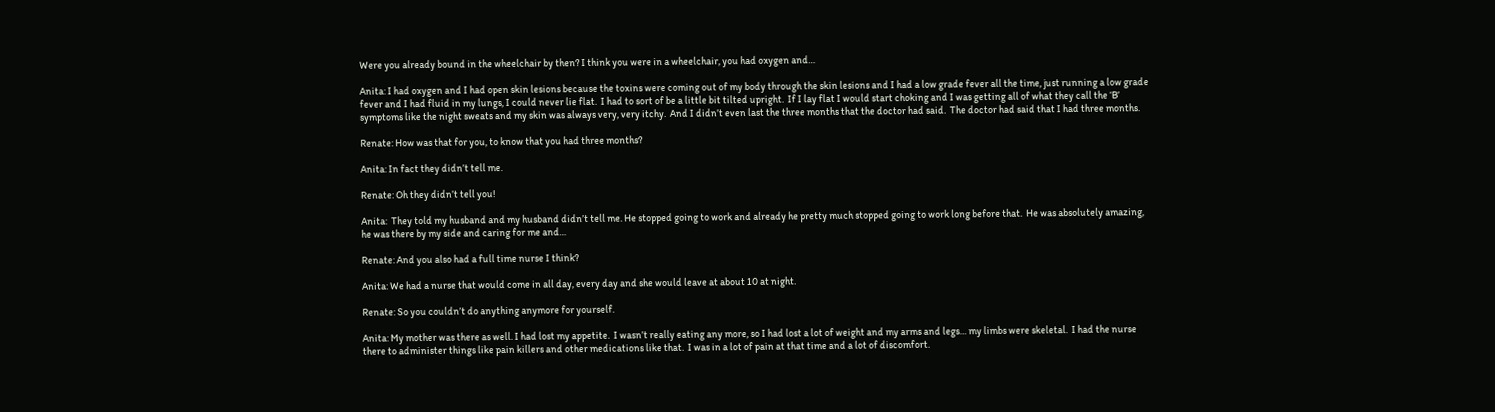Were you already bound in the wheelchair by then? I think you were in a wheelchair, you had oxygen and…

Anita: I had oxygen and I had open skin lesions because the toxins were coming out of my body through the skin lesions and I had a low grade fever all the time, just running a low grade fever and I had fluid in my lungs, I could never lie flat.  I had to sort of be a little bit tilted upright.  If I lay flat I would start choking and I was getting all of what they call the ‘B’ symptoms like the night sweats and my skin was always very, very itchy.  And I didn’t even last the three months that the doctor had said.  The doctor had said that I had three months.

Renate: How was that for you, to know that you had three months?

Anita: In fact they didn’t tell me.

Renate: Oh they didn’t tell you!

Anita:  They told my husband and my husband didn’t tell me. He stopped going to work and already he pretty much stopped going to work long before that.  He was absolutely amazing, he was there by my side and caring for me and…

Renate: And you also had a full time nurse I think?

Anita: We had a nurse that would come in all day, every day and she would leave at about 10 at night.

Renate: So you couldn’t do anything anymore for yourself.

Anita: My mother was there as well. I had lost my appetite.  I wasn’t really eating any more, so I had lost a lot of weight and my arms and legs… my limbs were skeletal.  I had the nurse there to administer things like pain killers and other medications like that.  I was in a lot of pain at that time and a lot of discomfort.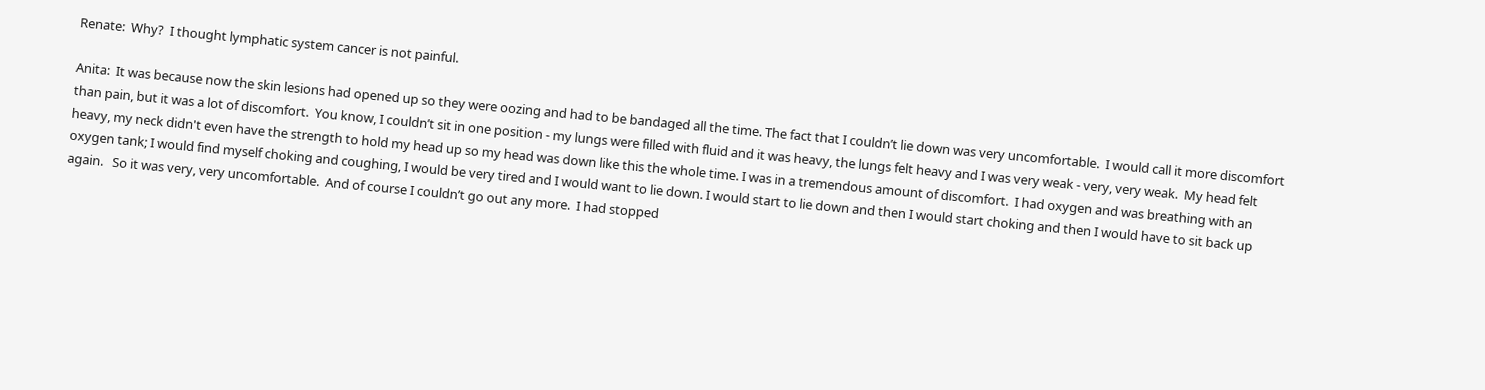Renate:  Why?  I thought lymphatic system cancer is not painful.

Anita:  It was because now the skin lesions had opened up so they were oozing and had to be bandaged all the time. The fact that I couldn’t lie down was very uncomfortable.  I would call it more discomfort than pain, but it was a lot of discomfort.  You know, I couldn’t sit in one position - my lungs were filled with fluid and it was heavy, the lungs felt heavy and I was very weak - very, very weak.  My head felt heavy, my neck didn't even have the strength to hold my head up so my head was down like this the whole time. I was in a tremendous amount of discomfort.  I had oxygen and was breathing with an oxygen tank; I would find myself choking and coughing, I would be very tired and I would want to lie down. I would start to lie down and then I would start choking and then I would have to sit back up again.   So it was very, very uncomfortable.  And of course I couldn’t go out any more.  I had stopped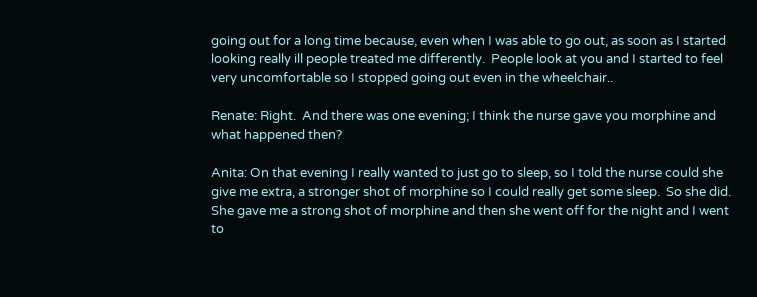going out for a long time because, even when I was able to go out, as soon as I started looking really ill people treated me differently.  People look at you and I started to feel very uncomfortable so I stopped going out even in the wheelchair..

Renate: Right.  And there was one evening; I think the nurse gave you morphine and what happened then?

Anita: On that evening I really wanted to just go to sleep, so I told the nurse could she give me extra, a stronger shot of morphine so I could really get some sleep.  So she did. She gave me a strong shot of morphine and then she went off for the night and I went to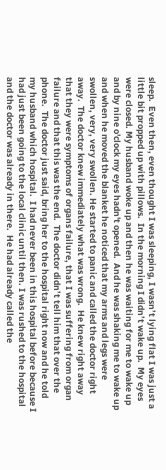sleep.  Even then, even thought I was sleeping, I wasn’t lying flat I was just a little bit propped up with pillows.  In the morning I didn’t wake up.  My eyes were closed. My husband woke up and then he was waiting for me to wake up and by nine o'clock my eyes hadn't opened.  And he was shaking me to wake up and when he moved the blanket he noticed that my arms and legs were swollen, very, very swollen. He started to panic and called the doctor right away.  The doctor knew immediately what was wrong.  He knew right away that they were symptoms of organs failure, that I was suffering from organ failure and that this was the end.  The doctor didn’t tell him that over the phone.  The doctor just said, bring her to the hospital right now and he told my husband which hospital.  I had never been in this hospital before because I had just been going to the local clinic until then. I was rushed to the hospital and the doctor was already in there.  He had already called the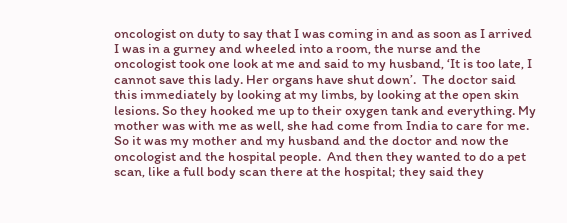oncologist on duty to say that I was coming in and as soon as I arrived I was in a gurney and wheeled into a room, the nurse and the oncologist took one look at me and said to my husband, ‘It is too late, I cannot save this lady. Her organs have shut down’.  The doctor said this immediately by looking at my limbs, by looking at the open skin lesions. So they hooked me up to their oxygen tank and everything. My mother was with me as well, she had come from India to care for me.  So it was my mother and my husband and the doctor and now the oncologist and the hospital people.  And then they wanted to do a pet scan, like a full body scan there at the hospital; they said they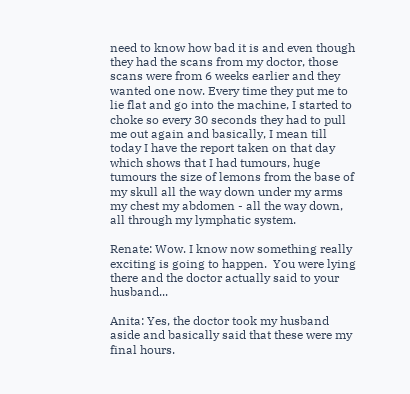need to know how bad it is and even though they had the scans from my doctor, those scans were from 6 weeks earlier and they wanted one now. Every time they put me to lie flat and go into the machine, I started to choke so every 30 seconds they had to pull me out again and basically, I mean till today I have the report taken on that day which shows that I had tumours, huge tumours the size of lemons from the base of my skull all the way down under my arms my chest my abdomen - all the way down, all through my lymphatic system.

Renate: Wow. I know now something really exciting is going to happen.  You were lying there and the doctor actually said to your husband...

Anita: Yes, the doctor took my husband aside and basically said that these were my final hours.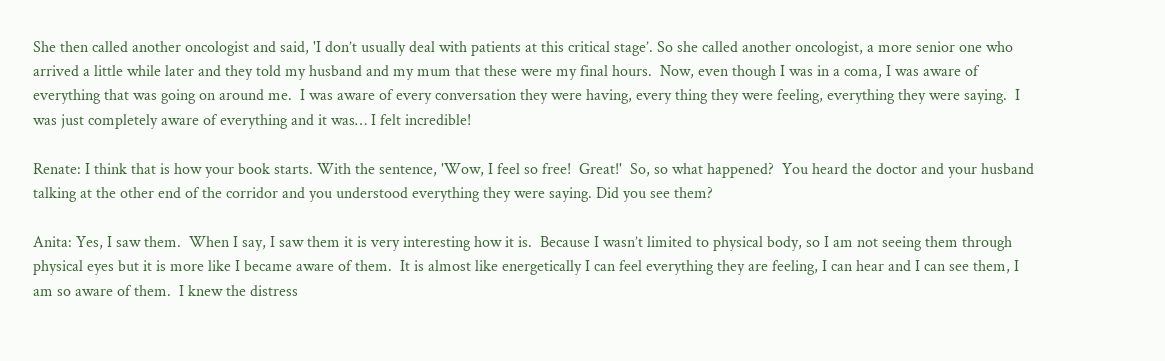She then called another oncologist and said, 'I don’t usually deal with patients at this critical stage’. So she called another oncologist, a more senior one who arrived a little while later and they told my husband and my mum that these were my final hours.  Now, even though I was in a coma, I was aware of everything that was going on around me.  I was aware of every conversation they were having, every thing they were feeling, everything they were saying.  I was just completely aware of everything and it was… I felt incredible!

Renate: I think that is how your book starts. With the sentence, 'Wow, I feel so free!  Great!'  So, so what happened?  You heard the doctor and your husband talking at the other end of the corridor and you understood everything they were saying. Did you see them?

Anita: Yes, I saw them.  When I say, I saw them it is very interesting how it is.  Because I wasn’t limited to physical body, so I am not seeing them through physical eyes but it is more like I became aware of them.  It is almost like energetically I can feel everything they are feeling, I can hear and I can see them, I am so aware of them.  I knew the distress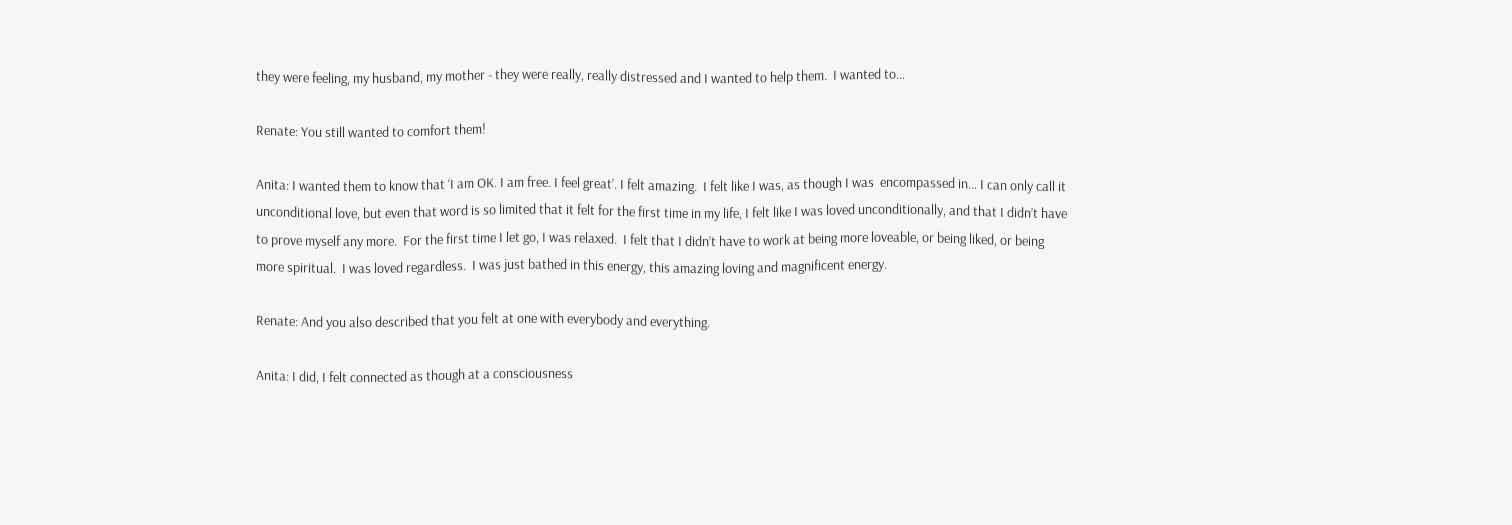they were feeling, my husband, my mother - they were really, really distressed and I wanted to help them.  I wanted to…

Renate: You still wanted to comfort them!

Anita: I wanted them to know that ‘I am OK. I am free. I feel great’. I felt amazing.  I felt like I was, as though I was  encompassed in… I can only call it unconditional love, but even that word is so limited that it felt for the first time in my life, I felt like I was loved unconditionally, and that I didn’t have to prove myself any more.  For the first time I let go, I was relaxed.  I felt that I didn’t have to work at being more loveable, or being liked, or being more spiritual.  I was loved regardless.  I was just bathed in this energy, this amazing loving and magnificent energy.

Renate: And you also described that you felt at one with everybody and everything.

Anita: I did, I felt connected as though at a consciousness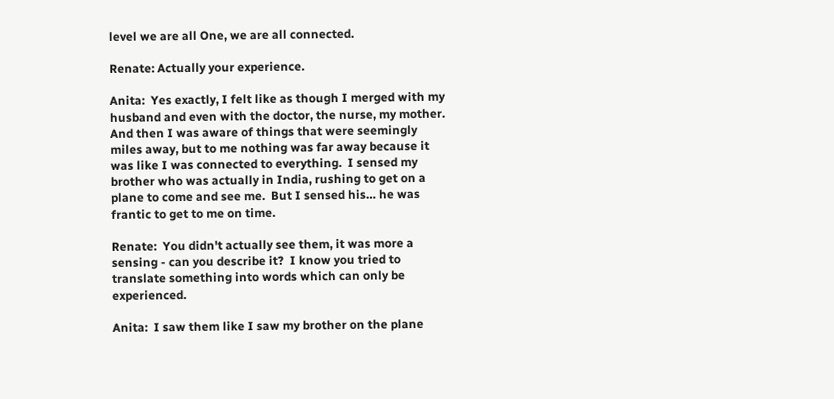level we are all One, we are all connected.

Renate: Actually your experience.

Anita:  Yes exactly, I felt like as though I merged with my husband and even with the doctor, the nurse, my mother.  And then I was aware of things that were seemingly miles away, but to me nothing was far away because it was like I was connected to everything.  I sensed my brother who was actually in India, rushing to get on a plane to come and see me.  But I sensed his… he was frantic to get to me on time.

Renate:  You didn't actually see them, it was more a sensing - can you describe it?  I know you tried to translate something into words which can only be experienced.

Anita:  I saw them like I saw my brother on the plane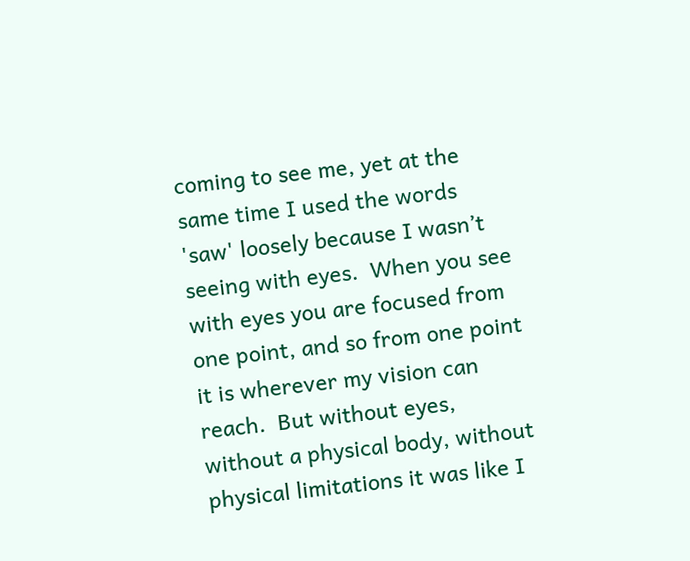coming to see me, yet at the same time I used the words 'saw' loosely because I wasn’t seeing with eyes.  When you see with eyes you are focused from one point, and so from one point it is wherever my vision can reach.  But without eyes, without a physical body, without physical limitations it was like I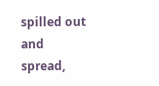spilled out and spread,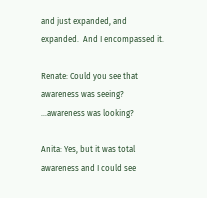and just expanded, and expanded.  And I encompassed it.

Renate: Could you see that awareness was seeing? …awareness was looking?

Anita: Yes, but it was total awareness and I could see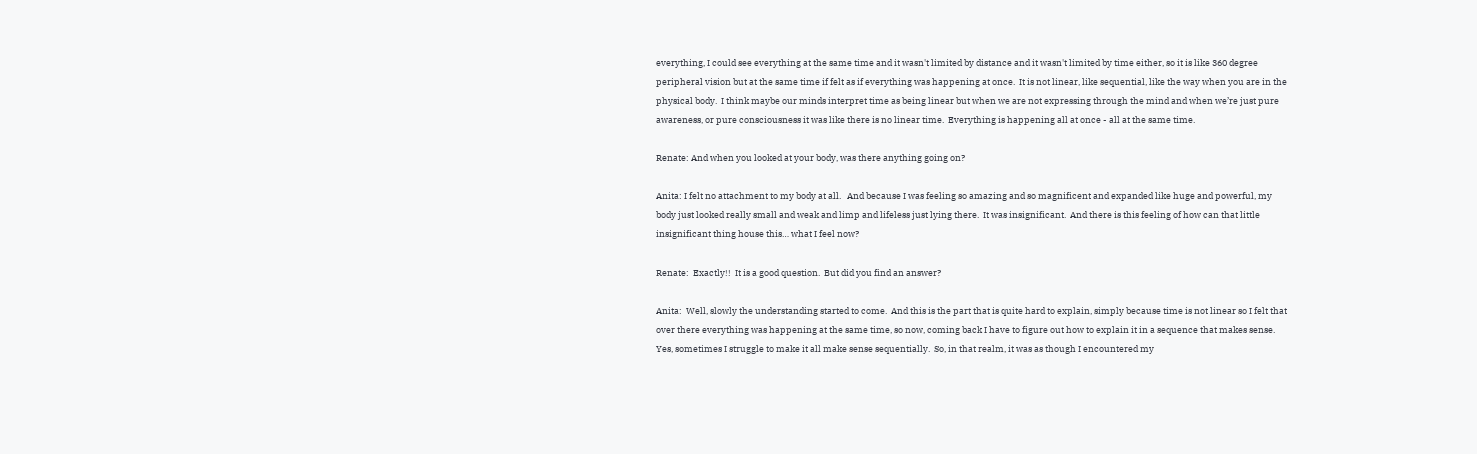everything, I could see everything at the same time and it wasn't limited by distance and it wasn't limited by time either, so it is like 360 degree peripheral vision but at the same time if felt as if everything was happening at once.  It is not linear, like sequential, like the way when you are in the physical body.  I think maybe our minds interpret time as being linear but when we are not expressing through the mind and when we’re just pure awareness, or pure consciousness it was like there is no linear time.  Everything is happening all at once - all at the same time.

Renate: And when you looked at your body, was there anything going on?

Anita: I felt no attachment to my body at all.   And because I was feeling so amazing and so magnificent and expanded like huge and powerful, my body just looked really small and weak and limp and lifeless just lying there.  It was insignificant.  And there is this feeling of how can that little insignificant thing house this… what I feel now?

Renate:  Exactly!!  It is a good question.  But did you find an answer?

Anita:  Well, slowly the understanding started to come.  And this is the part that is quite hard to explain, simply because time is not linear so I felt that over there everything was happening at the same time, so now, coming back I have to figure out how to explain it in a sequence that makes sense. Yes, sometimes I struggle to make it all make sense sequentially.  So, in that realm, it was as though I encountered my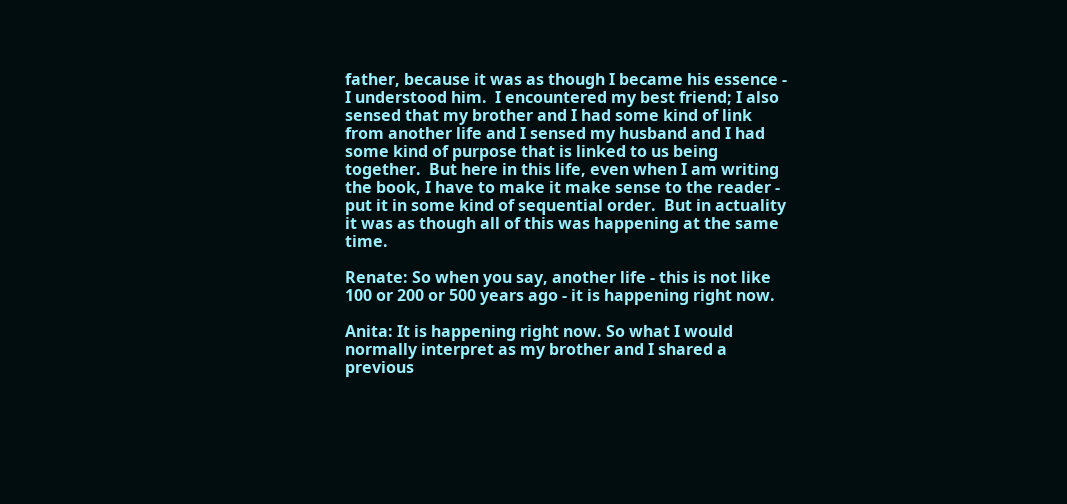father, because it was as though I became his essence - I understood him.  I encountered my best friend; I also sensed that my brother and I had some kind of link from another life and I sensed my husband and I had some kind of purpose that is linked to us being together.  But here in this life, even when I am writing the book, I have to make it make sense to the reader - put it in some kind of sequential order.  But in actuality it was as though all of this was happening at the same time.

Renate: So when you say, another life - this is not like 100 or 200 or 500 years ago - it is happening right now.

Anita: It is happening right now. So what I would normally interpret as my brother and I shared a previous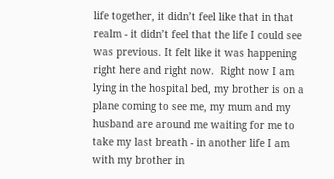life together, it didn’t feel like that in that realm - it didn’t feel that the life I could see was previous. It felt like it was happening right here and right now.  Right now I am lying in the hospital bed, my brother is on a plane coming to see me, my mum and my husband are around me waiting for me to take my last breath - in another life I am with my brother in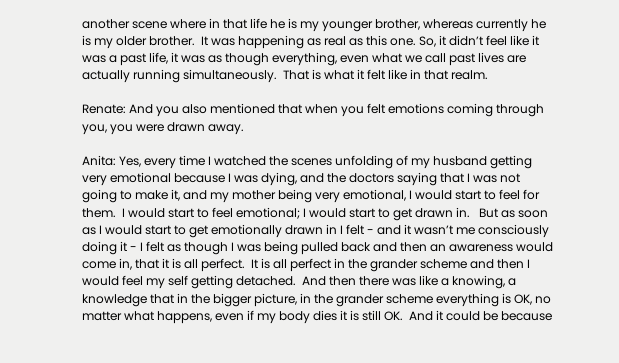another scene where in that life he is my younger brother, whereas currently he is my older brother.  It was happening as real as this one. So, it didn’t feel like it was a past life, it was as though everything, even what we call past lives are actually running simultaneously.  That is what it felt like in that realm.

Renate: And you also mentioned that when you felt emotions coming through you, you were drawn away.

Anita: Yes, every time I watched the scenes unfolding of my husband getting very emotional because I was dying, and the doctors saying that I was not going to make it, and my mother being very emotional, I would start to feel for them.  I would start to feel emotional; I would start to get drawn in.   But as soon as I would start to get emotionally drawn in I felt - and it wasn’t me consciously doing it - I felt as though I was being pulled back and then an awareness would come in, that it is all perfect.  It is all perfect in the grander scheme and then I would feel my self getting detached.  And then there was like a knowing, a knowledge that in the bigger picture, in the grander scheme everything is OK, no matter what happens, even if my body dies it is still OK.  And it could be because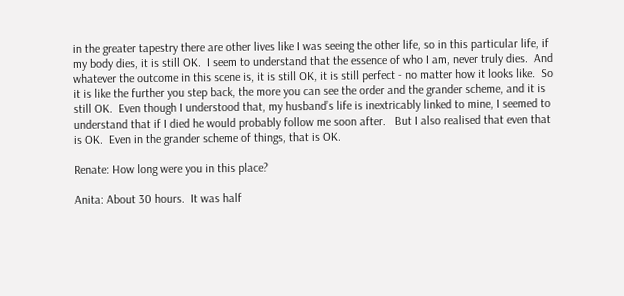in the greater tapestry there are other lives like I was seeing the other life, so in this particular life, if my body dies, it is still OK.  I seem to understand that the essence of who I am, never truly dies.  And whatever the outcome in this scene is, it is still OK, it is still perfect - no matter how it looks like.  So it is like the further you step back, the more you can see the order and the grander scheme, and it is still OK.  Even though I understood that, my husband’s life is inextricably linked to mine, I seemed to understand that if I died he would probably follow me soon after.   But I also realised that even that is OK.  Even in the grander scheme of things, that is OK.

Renate: How long were you in this place?

Anita: About 30 hours.  It was half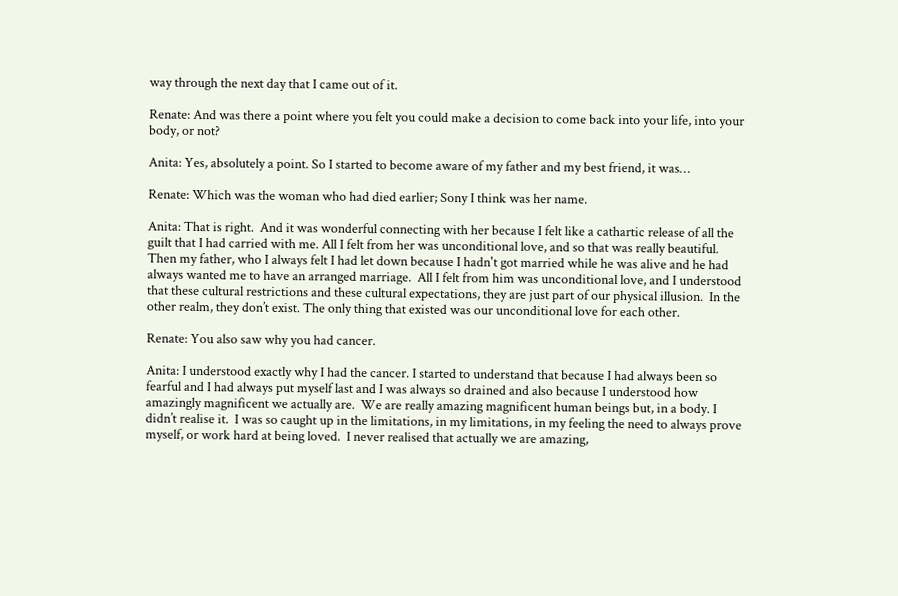way through the next day that I came out of it.

Renate: And was there a point where you felt you could make a decision to come back into your life, into your body, or not?

Anita: Yes, absolutely a point. So I started to become aware of my father and my best friend, it was…

Renate: Which was the woman who had died earlier; Sony I think was her name.

Anita: That is right.  And it was wonderful connecting with her because I felt like a cathartic release of all the guilt that I had carried with me. All I felt from her was unconditional love, and so that was really beautiful. Then my father, who I always felt I had let down because I hadn't got married while he was alive and he had always wanted me to have an arranged marriage.  All I felt from him was unconditional love, and I understood that these cultural restrictions and these cultural expectations, they are just part of our physical illusion.  In the other realm, they don’t exist. The only thing that existed was our unconditional love for each other.

Renate: You also saw why you had cancer.

Anita: I understood exactly why I had the cancer. I started to understand that because I had always been so fearful and I had always put myself last and I was always so drained and also because I understood how amazingly magnificent we actually are.  We are really amazing magnificent human beings but, in a body. I didn’t realise it.  I was so caught up in the limitations, in my limitations, in my feeling the need to always prove myself, or work hard at being loved.  I never realised that actually we are amazing,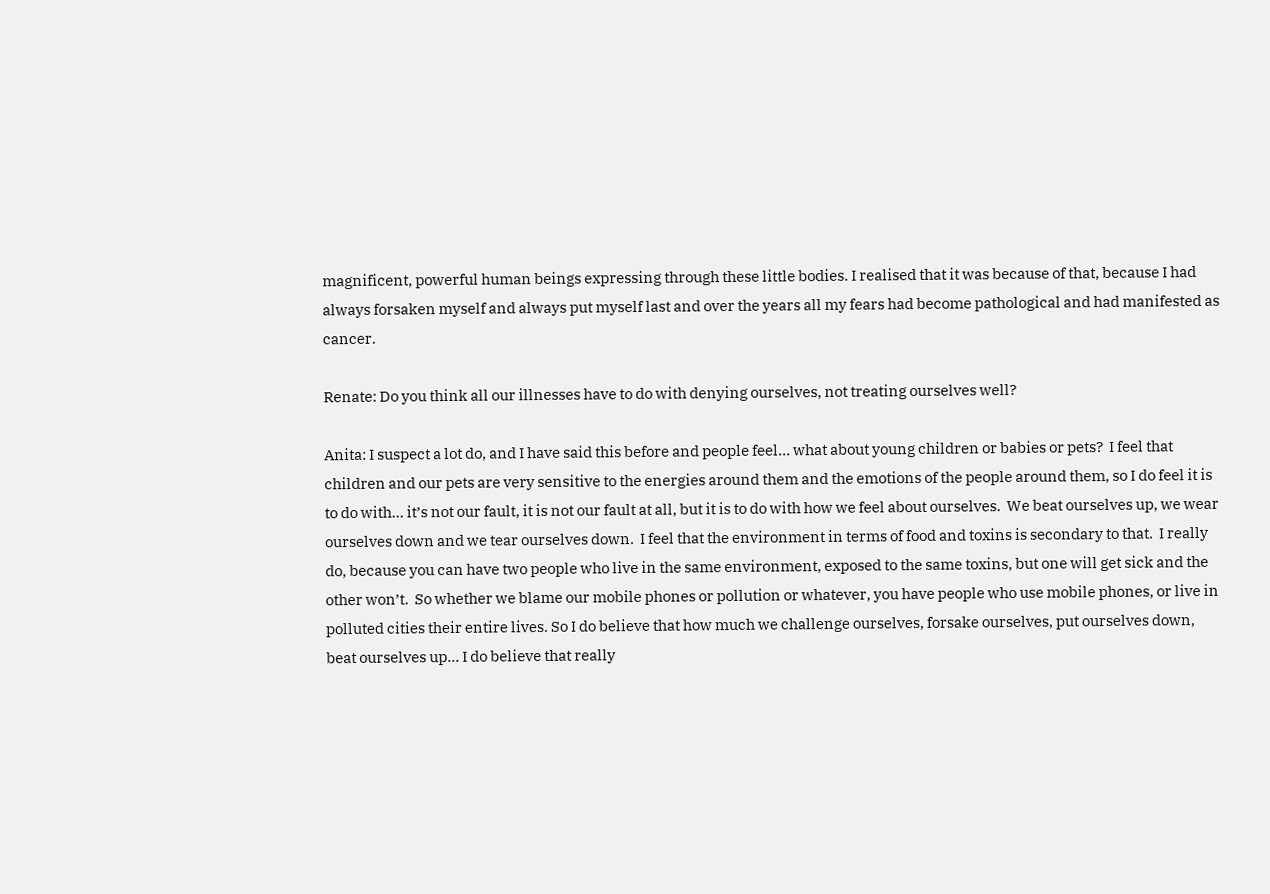magnificent, powerful human beings expressing through these little bodies. I realised that it was because of that, because I had always forsaken myself and always put myself last and over the years all my fears had become pathological and had manifested as cancer.

Renate: Do you think all our illnesses have to do with denying ourselves, not treating ourselves well?

Anita: I suspect a lot do, and I have said this before and people feel… what about young children or babies or pets?  I feel that children and our pets are very sensitive to the energies around them and the emotions of the people around them, so I do feel it is to do with… it’s not our fault, it is not our fault at all, but it is to do with how we feel about ourselves.  We beat ourselves up, we wear ourselves down and we tear ourselves down.  I feel that the environment in terms of food and toxins is secondary to that.  I really do, because you can have two people who live in the same environment, exposed to the same toxins, but one will get sick and the other won’t.  So whether we blame our mobile phones or pollution or whatever, you have people who use mobile phones, or live in polluted cities their entire lives. So I do believe that how much we challenge ourselves, forsake ourselves, put ourselves down, beat ourselves up… I do believe that really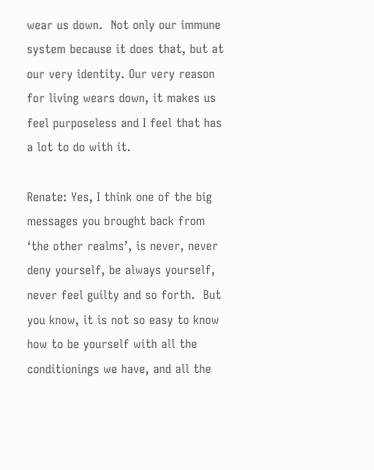wear us down.  Not only our immune system because it does that, but at our very identity. Our very reason for living wears down, it makes us feel purposeless and I feel that has a lot to do with it.

Renate: Yes, I think one of the big messages you brought back from ‘the other realms’, is never, never deny yourself, be always yourself, never feel guilty and so forth.  But you know, it is not so easy to know how to be yourself with all the conditionings we have, and all the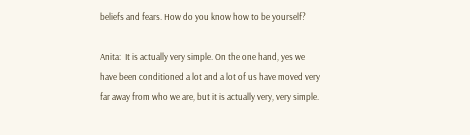beliefs and fears. How do you know how to be yourself?

Anita:  It is actually very simple. On the one hand, yes we have been conditioned a lot and a lot of us have moved very far away from who we are, but it is actually very, very simple.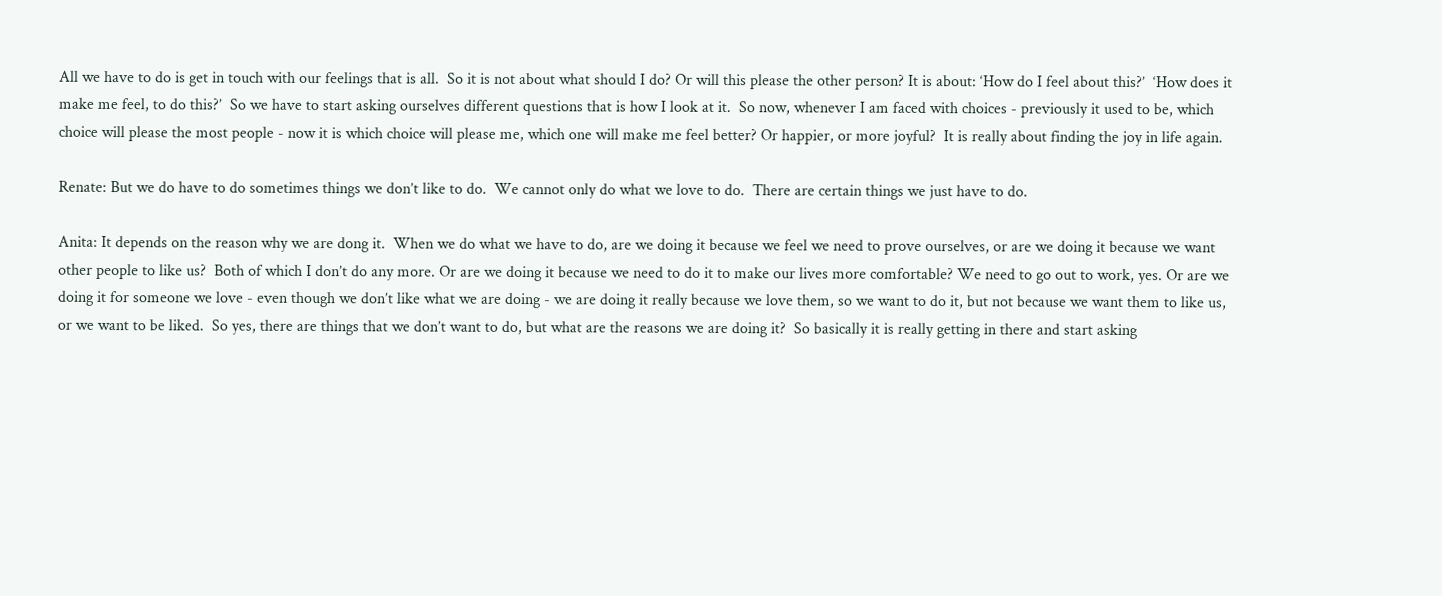All we have to do is get in touch with our feelings that is all.  So it is not about what should I do? Or will this please the other person? It is about: ‘How do I feel about this?’  ‘How does it make me feel, to do this?’  So we have to start asking ourselves different questions that is how I look at it.  So now, whenever I am faced with choices - previously it used to be, which choice will please the most people - now it is which choice will please me, which one will make me feel better? Or happier, or more joyful?  It is really about finding the joy in life again.

Renate: But we do have to do sometimes things we don’t like to do.  We cannot only do what we love to do.  There are certain things we just have to do.

Anita: It depends on the reason why we are dong it.  When we do what we have to do, are we doing it because we feel we need to prove ourselves, or are we doing it because we want other people to like us?  Both of which I don’t do any more. Or are we doing it because we need to do it to make our lives more comfortable? We need to go out to work, yes. Or are we doing it for someone we love - even though we don’t like what we are doing - we are doing it really because we love them, so we want to do it, but not because we want them to like us, or we want to be liked.  So yes, there are things that we don’t want to do, but what are the reasons we are doing it?  So basically it is really getting in there and start asking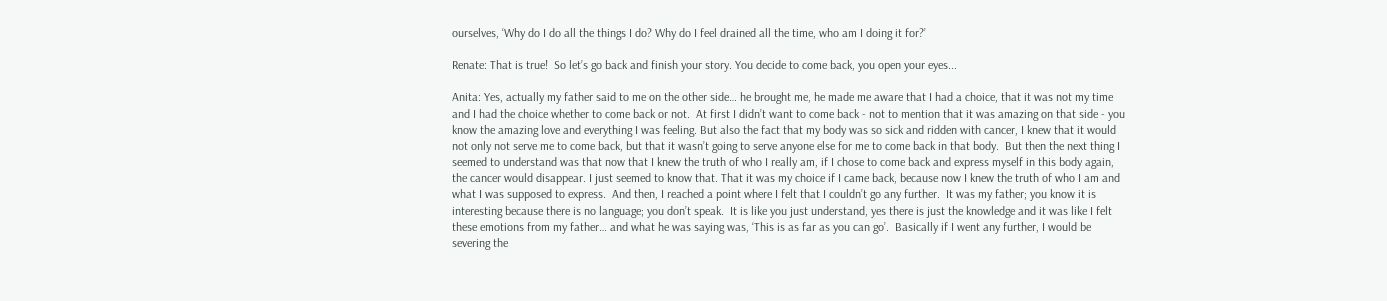ourselves, ‘Why do I do all the things I do? Why do I feel drained all the time, who am I doing it for?’

Renate: That is true!  So let’s go back and finish your story. You decide to come back, you open your eyes...

Anita: Yes, actually my father said to me on the other side… he brought me, he made me aware that I had a choice, that it was not my time and I had the choice whether to come back or not.  At first I didn’t want to come back - not to mention that it was amazing on that side - you know the amazing love and everything I was feeling. But also the fact that my body was so sick and ridden with cancer, I knew that it would not only not serve me to come back, but that it wasn’t going to serve anyone else for me to come back in that body.  But then the next thing I seemed to understand was that now that I knew the truth of who I really am, if I chose to come back and express myself in this body again, the cancer would disappear. I just seemed to know that. That it was my choice if I came back, because now I knew the truth of who I am and what I was supposed to express.  And then, I reached a point where I felt that I couldn’t go any further.  It was my father; you know it is interesting because there is no language; you don’t speak.  It is like you just understand, yes there is just the knowledge and it was like I felt these emotions from my father… and what he was saying was, ‘This is as far as you can go’.  Basically if I went any further, I would be severing the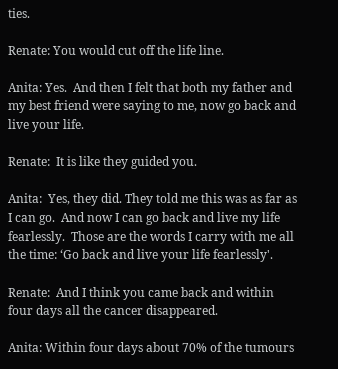ties.

Renate: You would cut off the life line.

Anita: Yes.  And then I felt that both my father and my best friend were saying to me, now go back and live your life.

Renate:  It is like they guided you.

Anita:  Yes, they did. They told me this was as far as I can go.  And now I can go back and live my life fearlessly.  Those are the words I carry with me all the time: ‘Go back and live your life fearlessly'.

Renate:  And I think you came back and within four days all the cancer disappeared.

Anita: Within four days about 70% of the tumours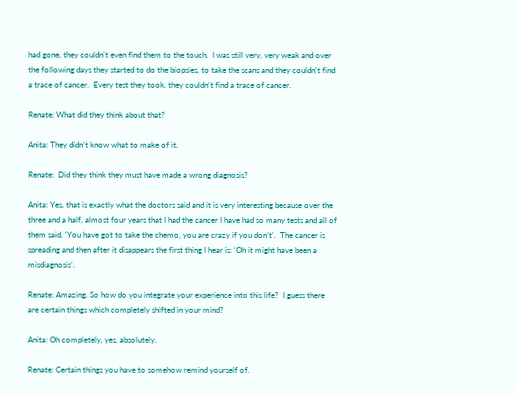had gone, they couldn’t even find them to the touch.  I was still very, very weak and over the following days they started to do the biopsies, to take the scans and they couldn’t find a trace of cancer.  Every test they took, they couldn’t find a trace of cancer.

Renate: What did they think about that?

Anita: They didn’t know what to make of it.

Renate:  Did they think they must have made a wrong diagnosis?

Anita: Yes, that is exactly what the doctors said and it is very interesting because over the three and a half, almost four years that I had the cancer I have had so many tests and all of them said, ‘You have got to take the chemo, you are crazy if you don’t’.  The cancer is spreading and then after it disappears the first thing I hear is: ‘Oh it might have been a misdiagnosis’.

Renate: Amazing. So how do you integrate your experience into this life?  I guess there are certain things which completely shifted in your mind?

Anita: Oh completely, yes, absolutely.

Renate: Certain things you have to somehow remind yourself of.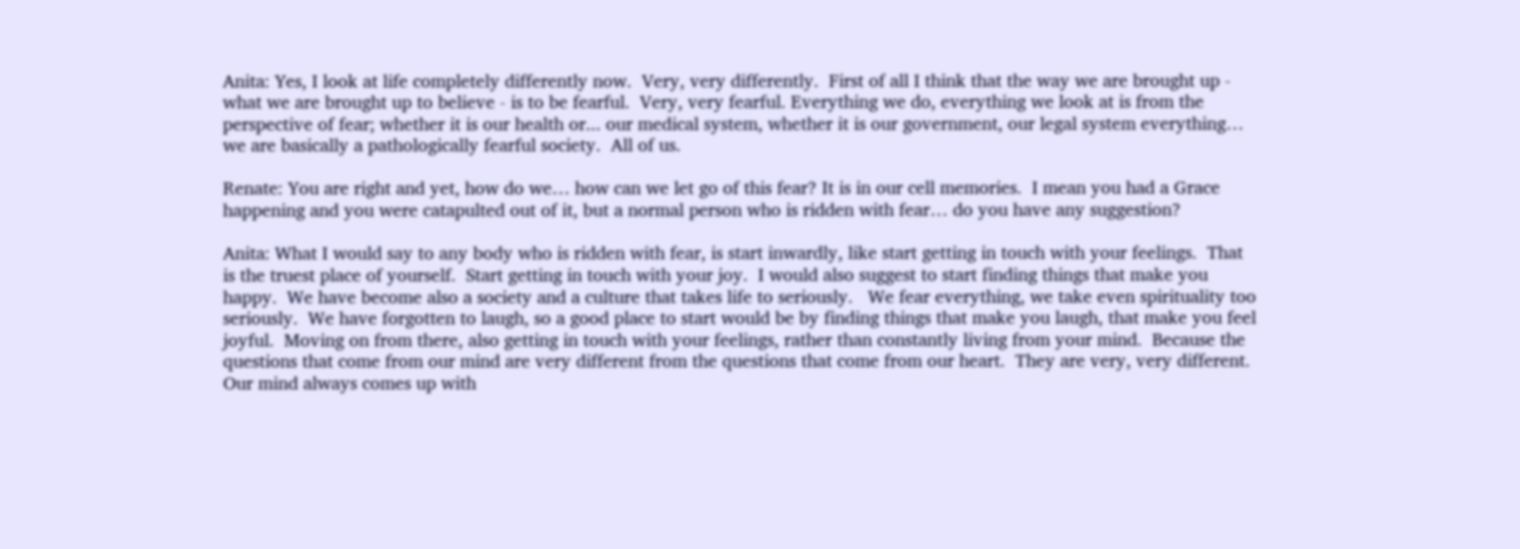Anita: Yes, I look at life completely differently now.  Very, very differently.  First of all I think that the way we are brought up - what we are brought up to believe - is to be fearful.  Very, very fearful. Everything we do, everything we look at is from the perspective of fear; whether it is our health or... our medical system, whether it is our government, our legal system everything… we are basically a pathologically fearful society.  All of us.

Renate: You are right and yet, how do we… how can we let go of this fear? It is in our cell memories.  I mean you had a Grace happening and you were catapulted out of it, but a normal person who is ridden with fear… do you have any suggestion?

Anita: What I would say to any body who is ridden with fear, is start inwardly, like start getting in touch with your feelings.  That is the truest place of yourself.  Start getting in touch with your joy.  I would also suggest to start finding things that make you happy.  We have become also a society and a culture that takes life to seriously.   We fear everything, we take even spirituality too seriously.  We have forgotten to laugh, so a good place to start would be by finding things that make you laugh, that make you feel joyful.  Moving on from there, also getting in touch with your feelings, rather than constantly living from your mind.  Because the questions that come from our mind are very different from the questions that come from our heart.  They are very, very different.  Our mind always comes up with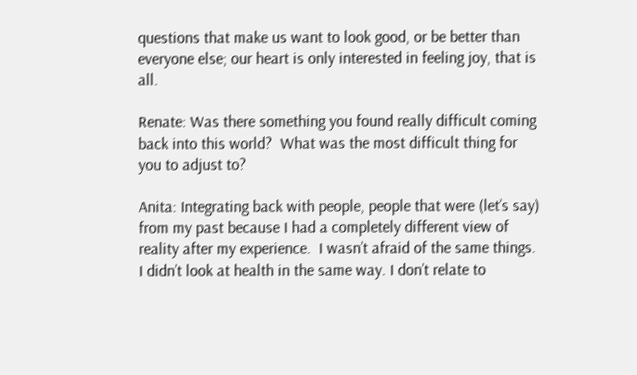questions that make us want to look good, or be better than everyone else; our heart is only interested in feeling joy, that is all.

Renate: Was there something you found really difficult coming back into this world?  What was the most difficult thing for you to adjust to?

Anita: Integrating back with people, people that were (let’s say) from my past because I had a completely different view of reality after my experience.  I wasn’t afraid of the same things. I didn’t look at health in the same way. I don’t relate to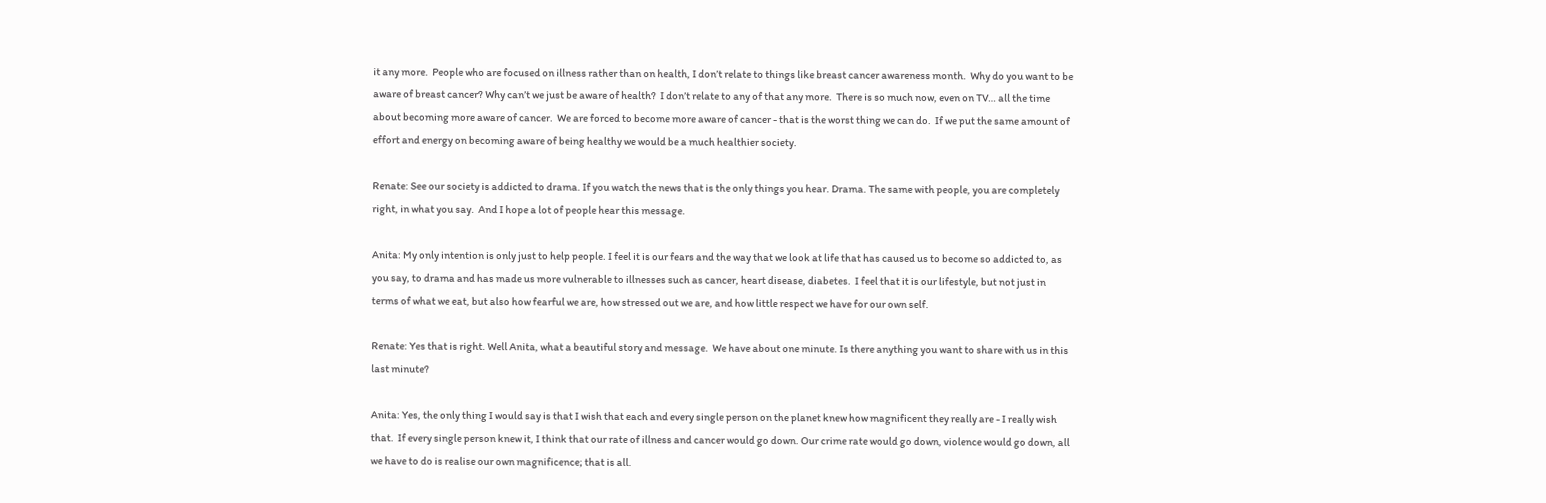it any more.  People who are focused on illness rather than on health, I don’t relate to things like breast cancer awareness month.  Why do you want to be aware of breast cancer? Why can’t we just be aware of health?  I don’t relate to any of that any more.  There is so much now, even on TV… all the time about becoming more aware of cancer.  We are forced to become more aware of cancer - that is the worst thing we can do.  If we put the same amount of effort and energy on becoming aware of being healthy we would be a much healthier society.

Renate: See our society is addicted to drama. If you watch the news that is the only things you hear. Drama. The same with people, you are completely right, in what you say.  And I hope a lot of people hear this message.

Anita: My only intention is only just to help people. I feel it is our fears and the way that we look at life that has caused us to become so addicted to, as you say, to drama and has made us more vulnerable to illnesses such as cancer, heart disease, diabetes.  I feel that it is our lifestyle, but not just in terms of what we eat, but also how fearful we are, how stressed out we are, and how little respect we have for our own self.

Renate: Yes that is right. Well Anita, what a beautiful story and message.  We have about one minute. Is there anything you want to share with us in this last minute?

Anita: Yes, the only thing I would say is that I wish that each and every single person on the planet knew how magnificent they really are - I really wish that.  If every single person knew it, I think that our rate of illness and cancer would go down. Our crime rate would go down, violence would go down, all we have to do is realise our own magnificence; that is all.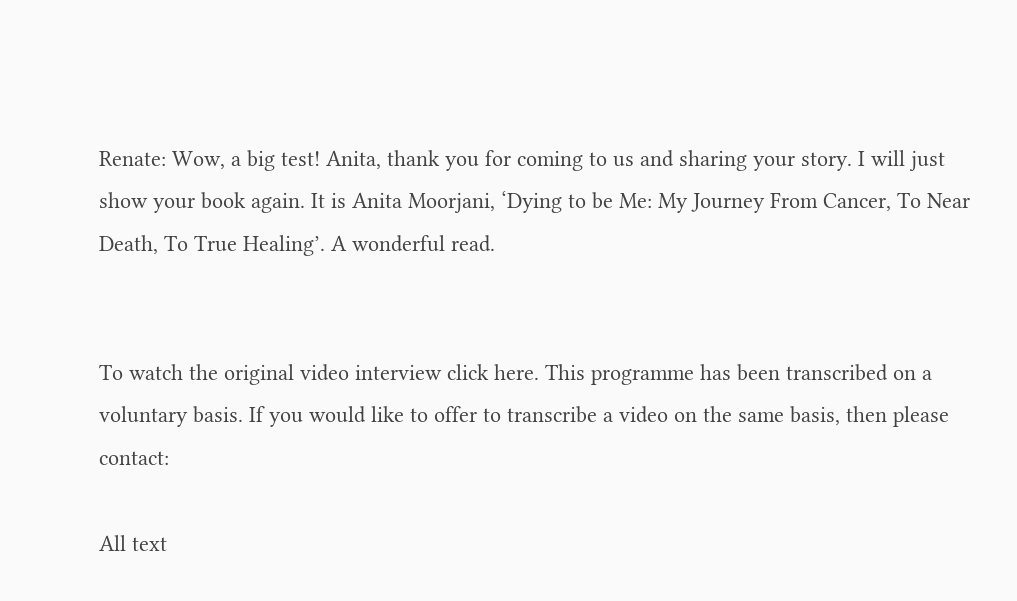Renate: Wow, a big test! Anita, thank you for coming to us and sharing your story. I will just show your book again. It is Anita Moorjani, ‘Dying to be Me: My Journey From Cancer, To Near Death, To True Healing’. A wonderful read.


To watch the original video interview click here. This programme has been transcribed on a voluntary basis. If you would like to offer to transcribe a video on the same basis, then please contact:

All text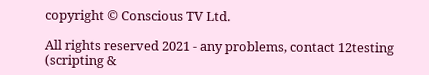copyright © Conscious TV Ltd.

All rights reserved 2021 - any problems, contact 12testing (scripting &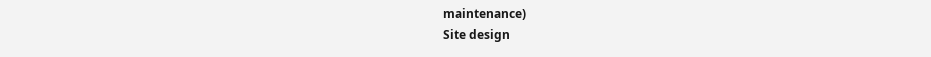maintenance)
Site design